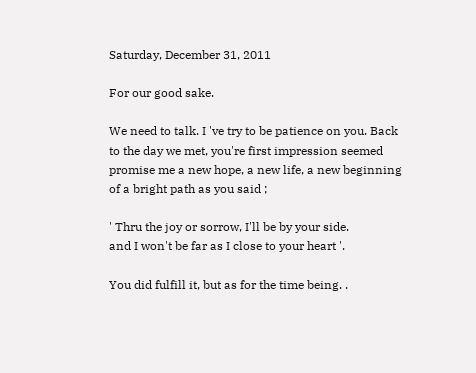Saturday, December 31, 2011

For our good sake.

We need to talk. I 've try to be patience on you. Back to the day we met, you're first impression seemed promise me a new hope, a new life, a new beginning of a bright path as you said ;

' Thru the joy or sorrow, I'll be by your side.
and I won't be far as I close to your heart '.

You did fulfill it, but as for the time being. .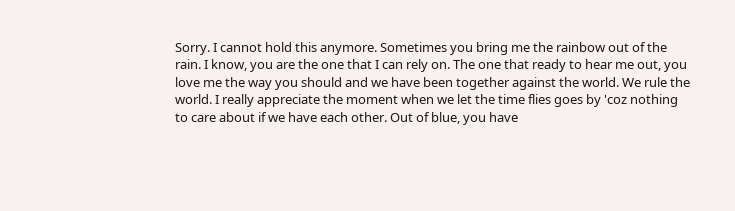Sorry. I cannot hold this anymore. Sometimes you bring me the rainbow out of the rain. I know, you are the one that I can rely on. The one that ready to hear me out, you love me the way you should and we have been together against the world. We rule the world. I really appreciate the moment when we let the time flies goes by 'coz nothing to care about if we have each other. Out of blue, you have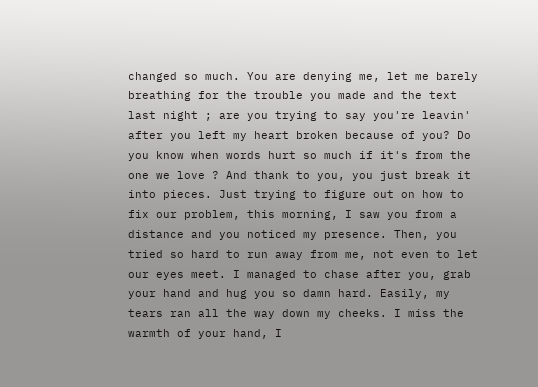changed so much. You are denying me, let me barely breathing for the trouble you made and the text last night ; are you trying to say you're leavin' after you left my heart broken because of you? Do you know when words hurt so much if it's from the one we love ? And thank to you, you just break it into pieces. Just trying to figure out on how to fix our problem, this morning, I saw you from a distance and you noticed my presence. Then, you tried so hard to run away from me, not even to let our eyes meet. I managed to chase after you, grab your hand and hug you so damn hard. Easily, my tears ran all the way down my cheeks. I miss the warmth of your hand, I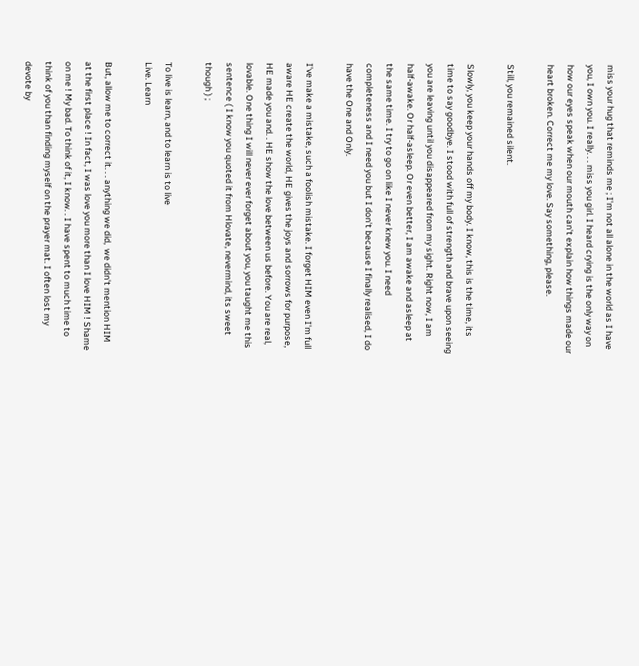miss your hug that reminds me ; I'm not all alone in the world as I have you, I own you. I really. . . miss you girl. I heard crying is the only way on how our eyes speak when our mouth can't explain how things made our heart broken. Correct me my love. Say something, please.

Still, you remained silent.

Slowly, you keep your hands off my body. I know, this is the time, its time to say goodbye. I stood with full of strength and brave upon seeing you are leaving until you disappeared from my sight. Right now, I am half-awake. Or half-asleep. Or even better, I am awake and asleep at the same time. I try to go on like I never knew you. I need completeness and I need you but I don't because I finally realised, I do have the One and Only.

I've make a mistake, such a foolish mistake. I forget HIM even I'm full aware HE create the world, HE gives the joys and sorrows for purpose, HE made you and. . HE show the love between us before. You are real, lovable. One thing I will never ever forget about you, you taught me this sentence ( I know you quoted it from Hlovate, nevermind, its sweet though ) ;

To live is learn, and to learn is to live
Live. Learn

But, allow me to correct it. . . anything we did,  we didn't mention HIM at the first place ! In fact, I was love you more than I love HIM ! Shame on me ! My bad. To think of it, I know. . I have spent to much time to think of you than finding myself on the prayer mat. I often lost my devote by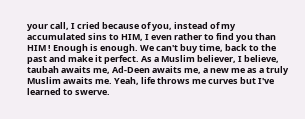your call, I cried because of you, instead of my accumulated sins to HIM, I even rather to find you than HIM ! Enough is enough. We can't buy time, back to the past and make it perfect. As a Muslim believer, I believe, taubah awaits me, Ad-Deen awaits me, a new me as a truly Muslim awaits me. Yeah, life throws me curves but I've learned to swerve.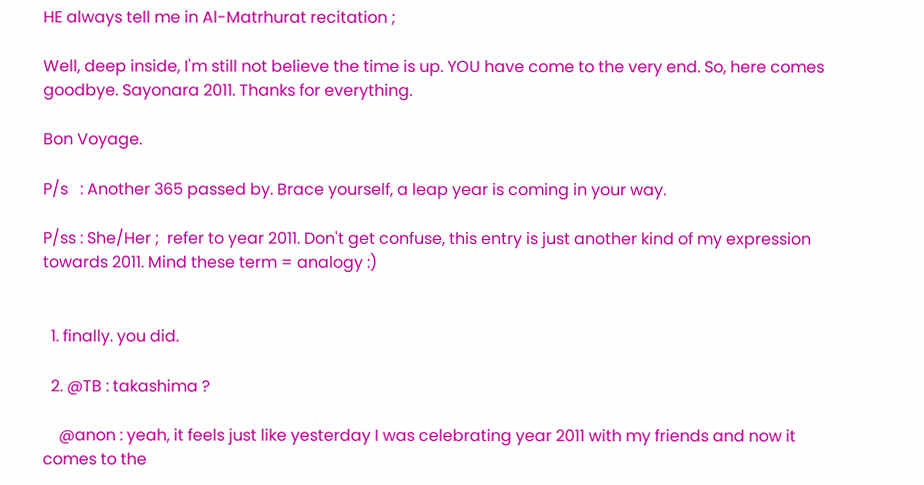HE always tell me in Al-Matrhurat recitation ;

Well, deep inside, I'm still not believe the time is up. YOU have come to the very end. So, here comes goodbye. Sayonara 2011. Thanks for everything.

Bon Voyage.

P/s   : Another 365 passed by. Brace yourself, a leap year is coming in your way.

P/ss : She/Her ;  refer to year 2011. Don't get confuse, this entry is just another kind of my expression towards 2011. Mind these term = analogy :)


  1. finally. you did.

  2. @TB : takashima ?

    @anon : yeah, it feels just like yesterday I was celebrating year 2011 with my friends and now it comes to the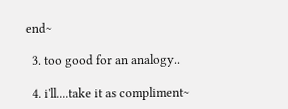end~

  3. too good for an analogy..

  4. i'll....take it as compliment~